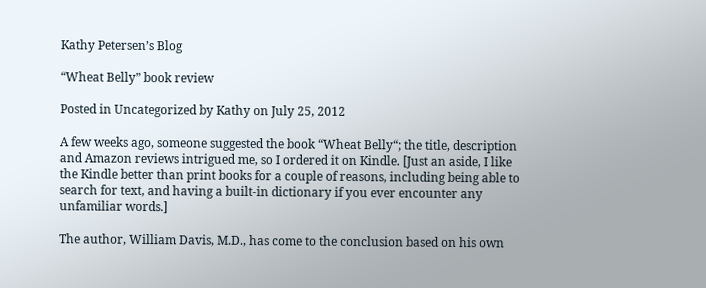Kathy Petersen’s Blog

“Wheat Belly” book review

Posted in Uncategorized by Kathy on July 25, 2012

A few weeks ago, someone suggested the book “Wheat Belly“; the title, description and Amazon reviews intrigued me, so I ordered it on Kindle. [Just an aside, I like the Kindle better than print books for a couple of reasons, including being able to search for text, and having a built-in dictionary if you ever encounter any unfamiliar words.]

The author, William Davis, M.D., has come to the conclusion based on his own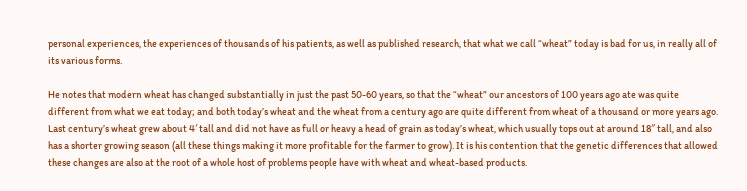personal experiences, the experiences of thousands of his patients, as well as published research, that what we call “wheat” today is bad for us, in really all of its various forms.

He notes that modern wheat has changed substantially in just the past 50-60 years, so that the “wheat” our ancestors of 100 years ago ate was quite different from what we eat today; and both today’s wheat and the wheat from a century ago are quite different from wheat of a thousand or more years ago. Last century’s wheat grew about 4′ tall and did not have as full or heavy a head of grain as today’s wheat, which usually tops out at around 18″ tall, and also has a shorter growing season (all these things making it more profitable for the farmer to grow). It is his contention that the genetic differences that allowed these changes are also at the root of a whole host of problems people have with wheat and wheat-based products.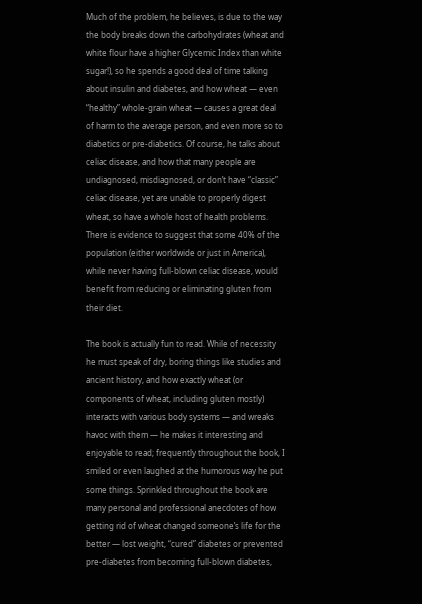Much of the problem, he believes, is due to the way the body breaks down the carbohydrates (wheat and white flour have a higher Glycemic Index than white sugar!), so he spends a good deal of time talking about insulin and diabetes, and how wheat — even “healthy” whole-grain wheat — causes a great deal of harm to the average person, and even more so to diabetics or pre-diabetics. Of course, he talks about celiac disease, and how that many people are undiagnosed, misdiagnosed, or don’t have “classic” celiac disease, yet are unable to properly digest wheat, so have a whole host of health problems. There is evidence to suggest that some 40% of the population (either worldwide or just in America), while never having full-blown celiac disease, would benefit from reducing or eliminating gluten from their diet.

The book is actually fun to read. While of necessity he must speak of dry, boring things like studies and ancient history, and how exactly wheat (or components of wheat, including gluten mostly) interacts with various body systems — and wreaks havoc with them — he makes it interesting and enjoyable to read; frequently throughout the book, I smiled or even laughed at the humorous way he put some things. Sprinkled throughout the book are many personal and professional anecdotes of how getting rid of wheat changed someone’s life for the better — lost weight, “cured” diabetes or prevented pre-diabetes from becoming full-blown diabetes,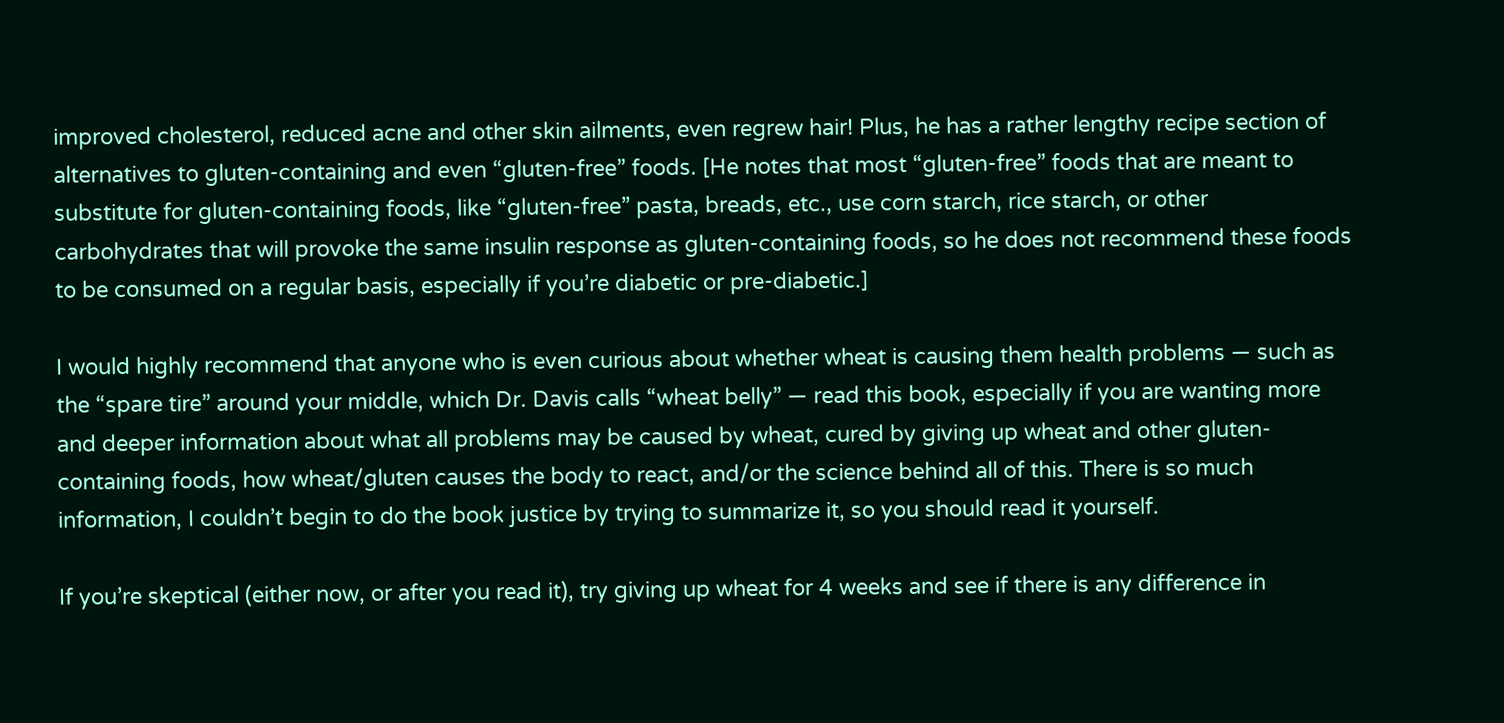improved cholesterol, reduced acne and other skin ailments, even regrew hair! Plus, he has a rather lengthy recipe section of alternatives to gluten-containing and even “gluten-free” foods. [He notes that most “gluten-free” foods that are meant to substitute for gluten-containing foods, like “gluten-free” pasta, breads, etc., use corn starch, rice starch, or other carbohydrates that will provoke the same insulin response as gluten-containing foods, so he does not recommend these foods to be consumed on a regular basis, especially if you’re diabetic or pre-diabetic.]

I would highly recommend that anyone who is even curious about whether wheat is causing them health problems — such as the “spare tire” around your middle, which Dr. Davis calls “wheat belly” — read this book, especially if you are wanting more and deeper information about what all problems may be caused by wheat, cured by giving up wheat and other gluten-containing foods, how wheat/gluten causes the body to react, and/or the science behind all of this. There is so much information, I couldn’t begin to do the book justice by trying to summarize it, so you should read it yourself.

If you’re skeptical (either now, or after you read it), try giving up wheat for 4 weeks and see if there is any difference in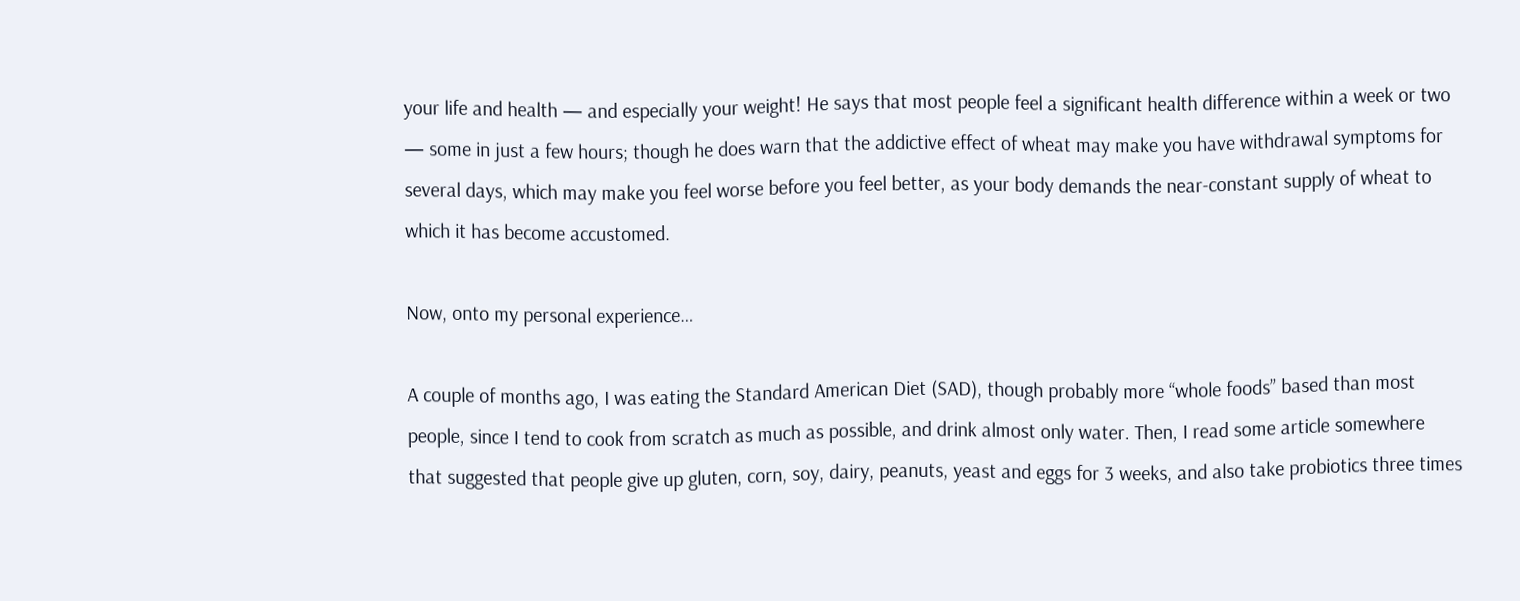your life and health — and especially your weight! He says that most people feel a significant health difference within a week or two — some in just a few hours; though he does warn that the addictive effect of wheat may make you have withdrawal symptoms for several days, which may make you feel worse before you feel better, as your body demands the near-constant supply of wheat to which it has become accustomed.

Now, onto my personal experience…

A couple of months ago, I was eating the Standard American Diet (SAD), though probably more “whole foods” based than most people, since I tend to cook from scratch as much as possible, and drink almost only water. Then, I read some article somewhere that suggested that people give up gluten, corn, soy, dairy, peanuts, yeast and eggs for 3 weeks, and also take probiotics three times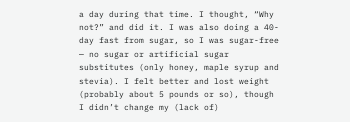a day during that time. I thought, “Why not?” and did it. I was also doing a 40-day fast from sugar, so I was sugar-free — no sugar or artificial sugar substitutes (only honey, maple syrup and stevia). I felt better and lost weight (probably about 5 pounds or so), though I didn’t change my (lack of)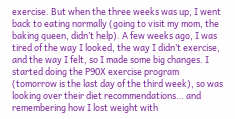exercise. But when the three weeks was up, I went back to eating normally (going to visit my mom, the baking queen, didn’t help). A few weeks ago, I was tired of the way I looked, the way I didn’t exercise, and the way I felt, so I made some big changes. I started doing the P90X exercise program (tomorrow is the last day of the third week), so was looking over their diet recommendations… and remembering how I lost weight with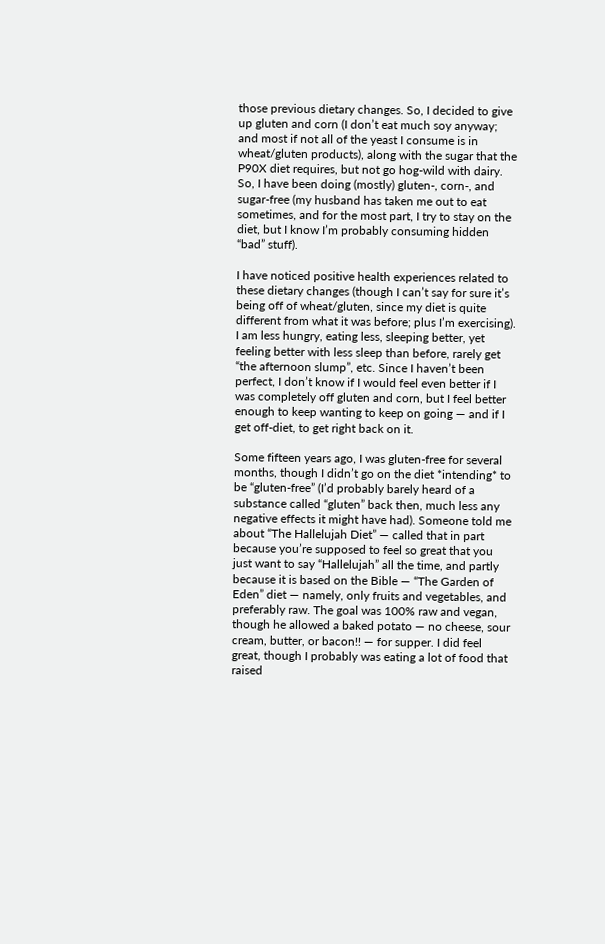those previous dietary changes. So, I decided to give up gluten and corn (I don’t eat much soy anyway; and most if not all of the yeast I consume is in wheat/gluten products), along with the sugar that the P90X diet requires, but not go hog-wild with dairy. So, I have been doing (mostly) gluten-, corn-, and sugar-free (my husband has taken me out to eat sometimes, and for the most part, I try to stay on the diet, but I know I’m probably consuming hidden “bad” stuff).

I have noticed positive health experiences related to these dietary changes (though I can’t say for sure it’s being off of wheat/gluten, since my diet is quite different from what it was before; plus I’m exercising). I am less hungry, eating less, sleeping better, yet feeling better with less sleep than before, rarely get “the afternoon slump”, etc. Since I haven’t been perfect, I don’t know if I would feel even better if I was completely off gluten and corn, but I feel better enough to keep wanting to keep on going — and if I get off-diet, to get right back on it.

Some fifteen years ago, I was gluten-free for several months, though I didn’t go on the diet *intending* to be “gluten-free” (I’d probably barely heard of a substance called “gluten” back then, much less any negative effects it might have had). Someone told me about “The Hallelujah Diet” — called that in part because you’re supposed to feel so great that you just want to say “Hallelujah” all the time, and partly because it is based on the Bible — “The Garden of Eden” diet — namely, only fruits and vegetables, and preferably raw. The goal was 100% raw and vegan, though he allowed a baked potato — no cheese, sour cream, butter, or bacon!! — for supper. I did feel great, though I probably was eating a lot of food that raised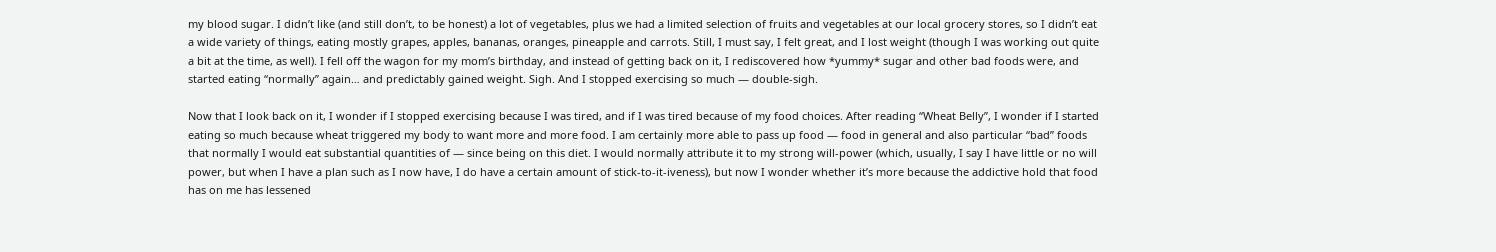my blood sugar. I didn’t like (and still don’t, to be honest) a lot of vegetables, plus we had a limited selection of fruits and vegetables at our local grocery stores, so I didn’t eat a wide variety of things, eating mostly grapes, apples, bananas, oranges, pineapple and carrots. Still, I must say, I felt great, and I lost weight (though I was working out quite a bit at the time, as well). I fell off the wagon for my mom’s birthday, and instead of getting back on it, I rediscovered how *yummy* sugar and other bad foods were, and started eating “normally” again… and predictably gained weight. Sigh. And I stopped exercising so much — double-sigh.

Now that I look back on it, I wonder if I stopped exercising because I was tired, and if I was tired because of my food choices. After reading “Wheat Belly”, I wonder if I started eating so much because wheat triggered my body to want more and more food. I am certainly more able to pass up food — food in general and also particular “bad” foods that normally I would eat substantial quantities of — since being on this diet. I would normally attribute it to my strong will-power (which, usually, I say I have little or no will power, but when I have a plan such as I now have, I do have a certain amount of stick-to-it-iveness), but now I wonder whether it’s more because the addictive hold that food has on me has lessened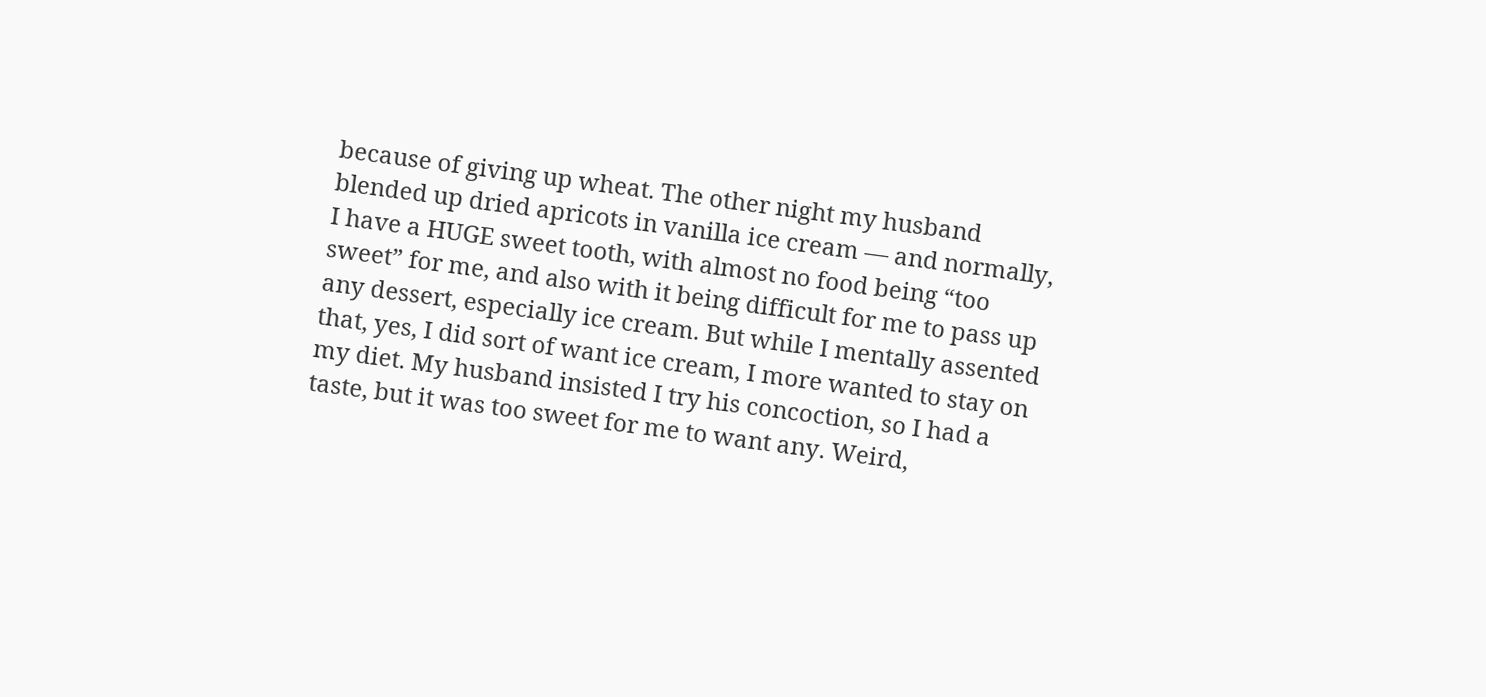because of giving up wheat. The other night my husband blended up dried apricots in vanilla ice cream — and normally, I have a HUGE sweet tooth, with almost no food being “too sweet” for me, and also with it being difficult for me to pass up any dessert, especially ice cream. But while I mentally assented that, yes, I did sort of want ice cream, I more wanted to stay on my diet. My husband insisted I try his concoction, so I had a taste, but it was too sweet for me to want any. Weird,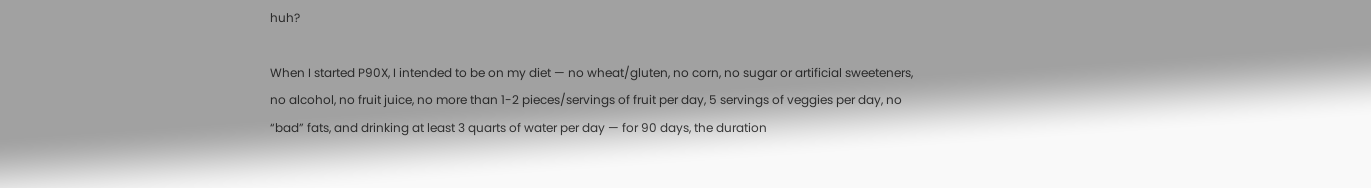huh?

When I started P90X, I intended to be on my diet — no wheat/gluten, no corn, no sugar or artificial sweeteners, no alcohol, no fruit juice, no more than 1-2 pieces/servings of fruit per day, 5 servings of veggies per day, no “bad” fats, and drinking at least 3 quarts of water per day — for 90 days, the duration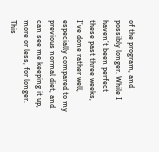of the program, and possibly longer. While I haven’t been perfect these past three weeks, I’ve done rather well, especially compared to my previous normal diet, and can see me keeping it up, more or less, for longer. This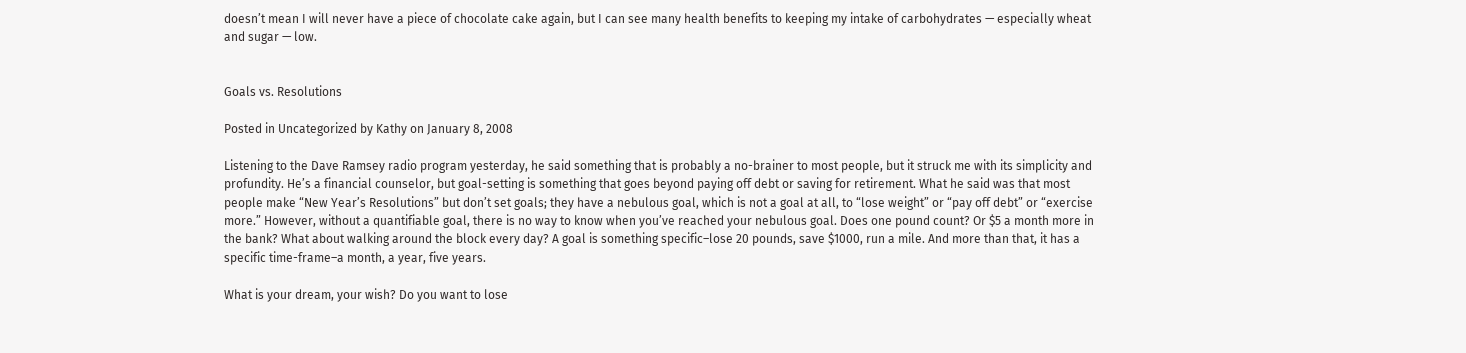doesn’t mean I will never have a piece of chocolate cake again, but I can see many health benefits to keeping my intake of carbohydrates — especially wheat and sugar — low.


Goals vs. Resolutions

Posted in Uncategorized by Kathy on January 8, 2008

Listening to the Dave Ramsey radio program yesterday, he said something that is probably a no-brainer to most people, but it struck me with its simplicity and profundity. He’s a financial counselor, but goal-setting is something that goes beyond paying off debt or saving for retirement. What he said was that most people make “New Year’s Resolutions” but don’t set goals; they have a nebulous goal, which is not a goal at all, to “lose weight” or “pay off debt” or “exercise more.” However, without a quantifiable goal, there is no way to know when you’ve reached your nebulous goal. Does one pound count? Or $5 a month more in the bank? What about walking around the block every day? A goal is something specific–lose 20 pounds, save $1000, run a mile. And more than that, it has a specific time-frame–a month, a year, five years.

What is your dream, your wish? Do you want to lose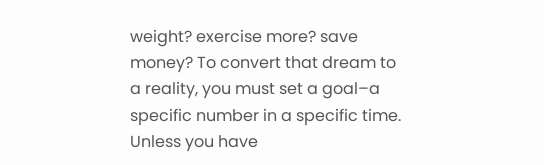weight? exercise more? save money? To convert that dream to a reality, you must set a goal–a specific number in a specific time. Unless you have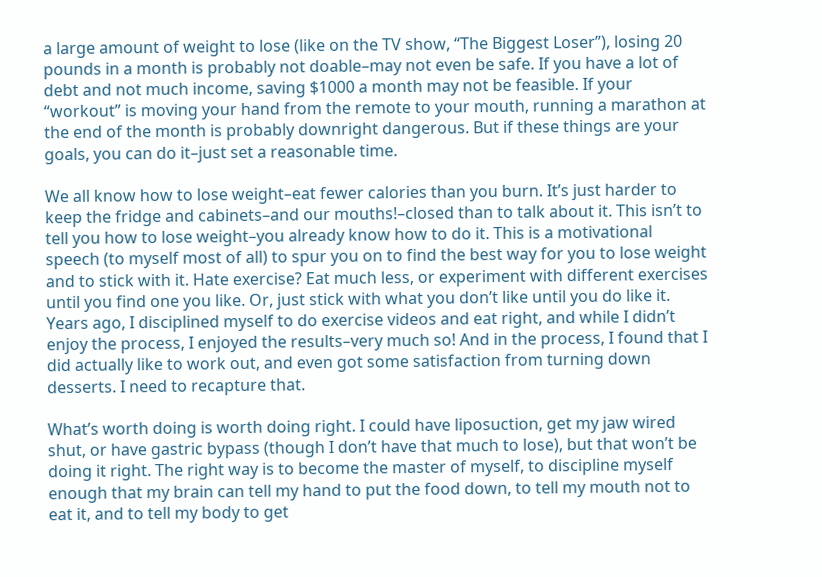a large amount of weight to lose (like on the TV show, “The Biggest Loser”), losing 20 pounds in a month is probably not doable–may not even be safe. If you have a lot of debt and not much income, saving $1000 a month may not be feasible. If your “workout” is moving your hand from the remote to your mouth, running a marathon at the end of the month is probably downright dangerous. But if these things are your goals, you can do it–just set a reasonable time.

We all know how to lose weight–eat fewer calories than you burn. It’s just harder to keep the fridge and cabinets–and our mouths!–closed than to talk about it. This isn’t to tell you how to lose weight–you already know how to do it. This is a motivational speech (to myself most of all) to spur you on to find the best way for you to lose weight and to stick with it. Hate exercise? Eat much less, or experiment with different exercises until you find one you like. Or, just stick with what you don’t like until you do like it. Years ago, I disciplined myself to do exercise videos and eat right, and while I didn’t enjoy the process, I enjoyed the results–very much so! And in the process, I found that I did actually like to work out, and even got some satisfaction from turning down desserts. I need to recapture that.

What’s worth doing is worth doing right. I could have liposuction, get my jaw wired shut, or have gastric bypass (though I don’t have that much to lose), but that won’t be doing it right. The right way is to become the master of myself, to discipline myself enough that my brain can tell my hand to put the food down, to tell my mouth not to eat it, and to tell my body to get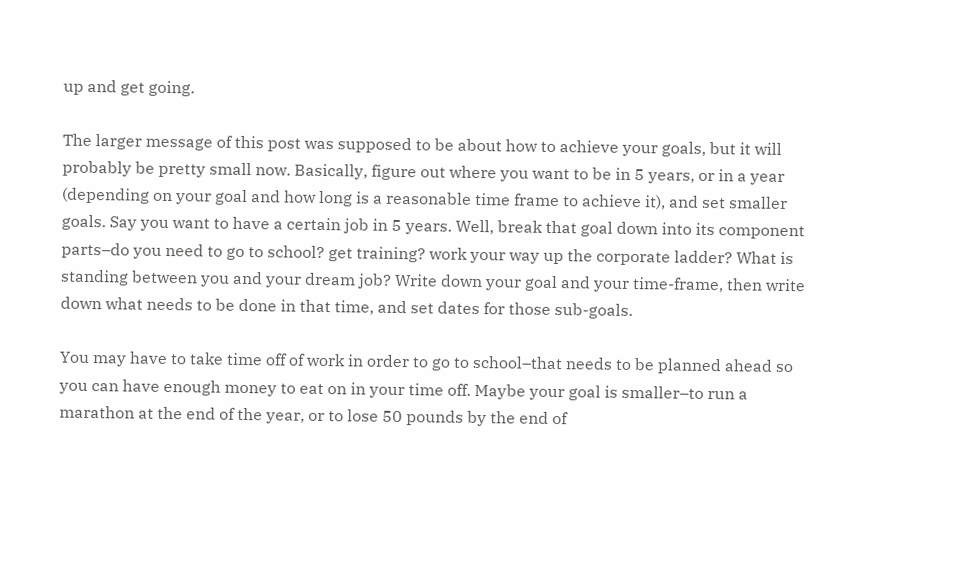up and get going.

The larger message of this post was supposed to be about how to achieve your goals, but it will probably be pretty small now. Basically, figure out where you want to be in 5 years, or in a year (depending on your goal and how long is a reasonable time frame to achieve it), and set smaller goals. Say you want to have a certain job in 5 years. Well, break that goal down into its component parts–do you need to go to school? get training? work your way up the corporate ladder? What is standing between you and your dream job? Write down your goal and your time-frame, then write down what needs to be done in that time, and set dates for those sub-goals.

You may have to take time off of work in order to go to school–that needs to be planned ahead so you can have enough money to eat on in your time off. Maybe your goal is smaller–to run a marathon at the end of the year, or to lose 50 pounds by the end of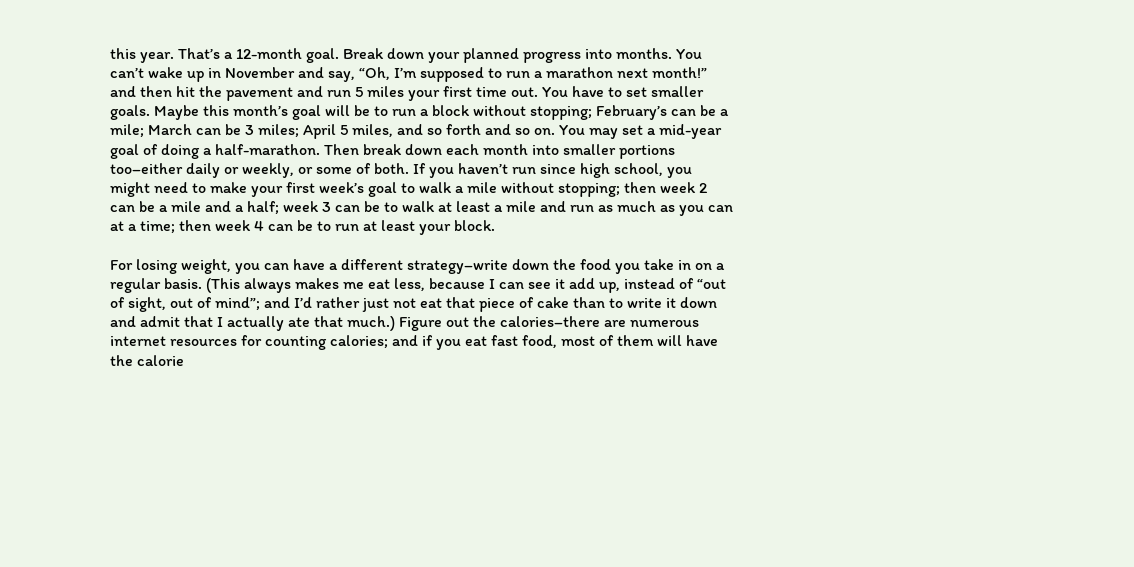this year. That’s a 12-month goal. Break down your planned progress into months. You can’t wake up in November and say, “Oh, I’m supposed to run a marathon next month!” and then hit the pavement and run 5 miles your first time out. You have to set smaller goals. Maybe this month’s goal will be to run a block without stopping; February’s can be a mile; March can be 3 miles; April 5 miles, and so forth and so on. You may set a mid-year goal of doing a half-marathon. Then break down each month into smaller portions too–either daily or weekly, or some of both. If you haven’t run since high school, you might need to make your first week’s goal to walk a mile without stopping; then week 2 can be a mile and a half; week 3 can be to walk at least a mile and run as much as you can at a time; then week 4 can be to run at least your block.

For losing weight, you can have a different strategy–write down the food you take in on a regular basis. (This always makes me eat less, because I can see it add up, instead of “out of sight, out of mind”; and I’d rather just not eat that piece of cake than to write it down and admit that I actually ate that much.) Figure out the calories–there are numerous internet resources for counting calories; and if you eat fast food, most of them will have the calorie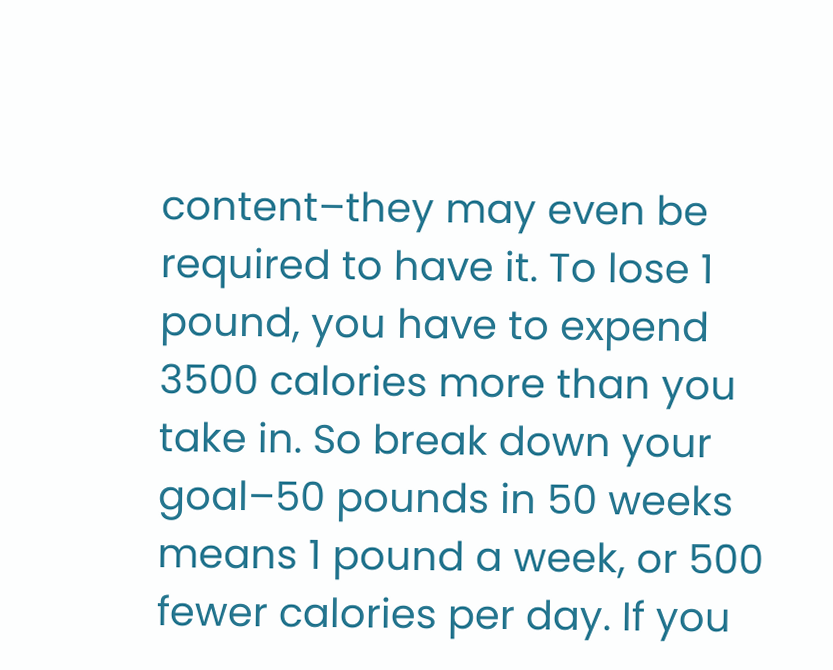content–they may even be required to have it. To lose 1 pound, you have to expend 3500 calories more than you take in. So break down your goal–50 pounds in 50 weeks means 1 pound a week, or 500 fewer calories per day. If you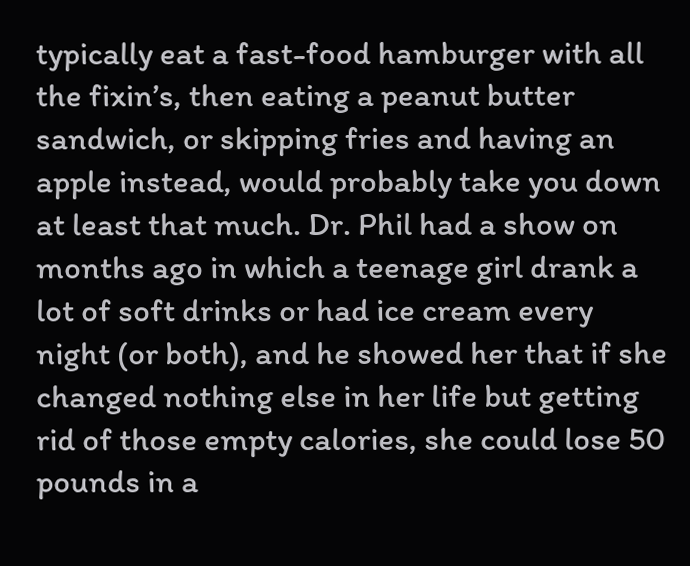typically eat a fast-food hamburger with all the fixin’s, then eating a peanut butter sandwich, or skipping fries and having an apple instead, would probably take you down at least that much. Dr. Phil had a show on months ago in which a teenage girl drank a lot of soft drinks or had ice cream every night (or both), and he showed her that if she changed nothing else in her life but getting rid of those empty calories, she could lose 50 pounds in a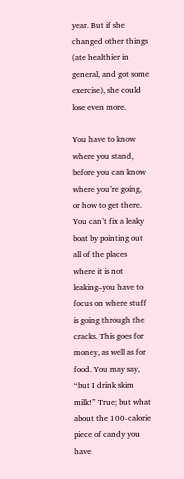year. But if she changed other things (ate healthier in general, and got some exercise), she could lose even more.

You have to know where you stand, before you can know where you’re going, or how to get there. You can’t fix a leaky boat by pointing out all of the places where it is not leaking–you have to focus on where stuff is going through the cracks. This goes for money, as well as for food. You may say, “but I drink skim milk!” True; but what about the 100-calorie piece of candy you have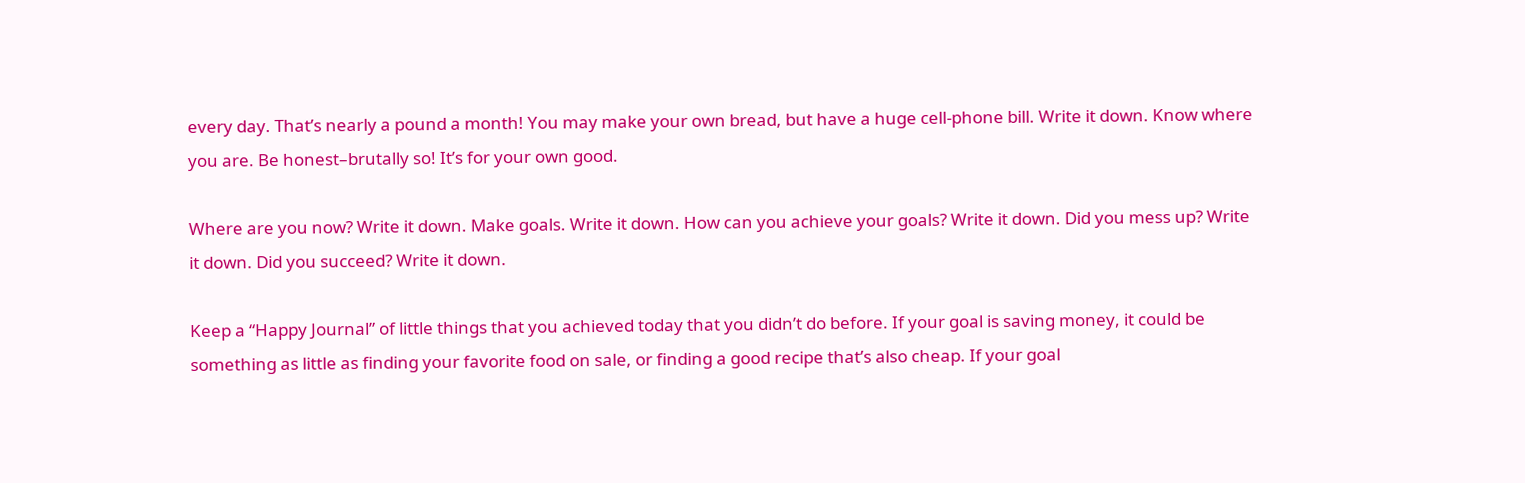every day. That’s nearly a pound a month! You may make your own bread, but have a huge cell-phone bill. Write it down. Know where you are. Be honest–brutally so! It’s for your own good.

Where are you now? Write it down. Make goals. Write it down. How can you achieve your goals? Write it down. Did you mess up? Write it down. Did you succeed? Write it down.

Keep a “Happy Journal” of little things that you achieved today that you didn’t do before. If your goal is saving money, it could be something as little as finding your favorite food on sale, or finding a good recipe that’s also cheap. If your goal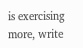is exercising more, write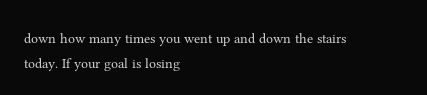down how many times you went up and down the stairs today. If your goal is losing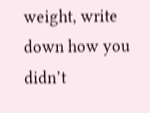weight, write down how you didn’t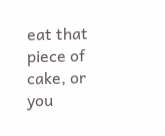eat that piece of cake, or you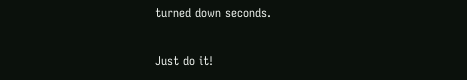turned down seconds.

Just do it!